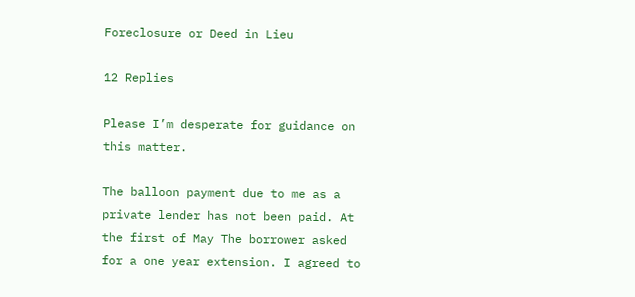Foreclosure or Deed in Lieu

12 Replies

Please I’m desperate for guidance on this matter.

The balloon payment due to me as a private lender has not been paid. At the first of May The borrower asked for a one year extension. I agreed to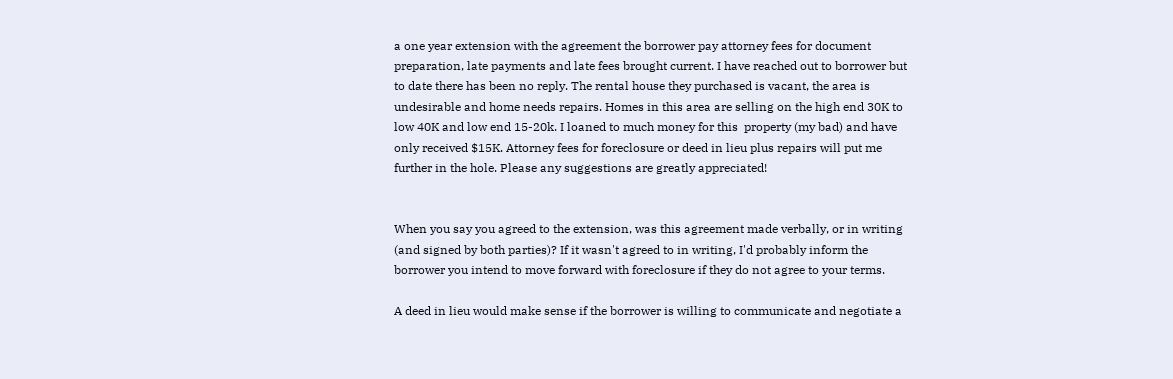a one year extension with the agreement the borrower pay attorney fees for document preparation, late payments and late fees brought current. I have reached out to borrower but to date there has been no reply. The rental house they purchased is vacant, the area is undesirable and home needs repairs. Homes in this area are selling on the high end 30K to low 40K and low end 15-20k. I loaned to much money for this  property (my bad) and have only received $15K. Attorney fees for foreclosure or deed in lieu plus repairs will put me further in the hole. Please any suggestions are greatly appreciated!


When you say you agreed to the extension, was this agreement made verbally, or in writing (and signed by both parties)? If it wasn't agreed to in writing, I'd probably inform the borrower you intend to move forward with foreclosure if they do not agree to your terms.

A deed in lieu would make sense if the borrower is willing to communicate and negotiate a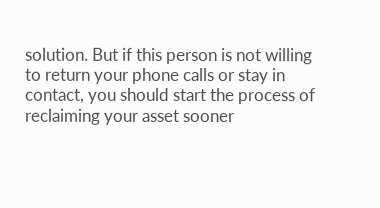solution. But if this person is not willing to return your phone calls or stay in contact, you should start the process of reclaiming your asset sooner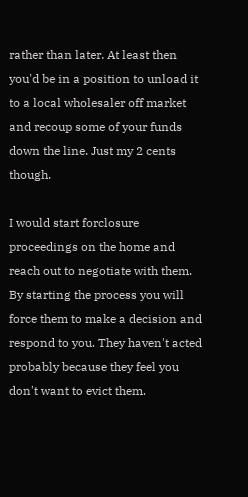rather than later. At least then you'd be in a position to unload it to a local wholesaler off market and recoup some of your funds down the line. Just my 2 cents though.

I would start forclosure proceedings on the home and reach out to negotiate with them. By starting the process you will force them to make a decision and respond to you. They haven't acted probably because they feel you don't want to evict them.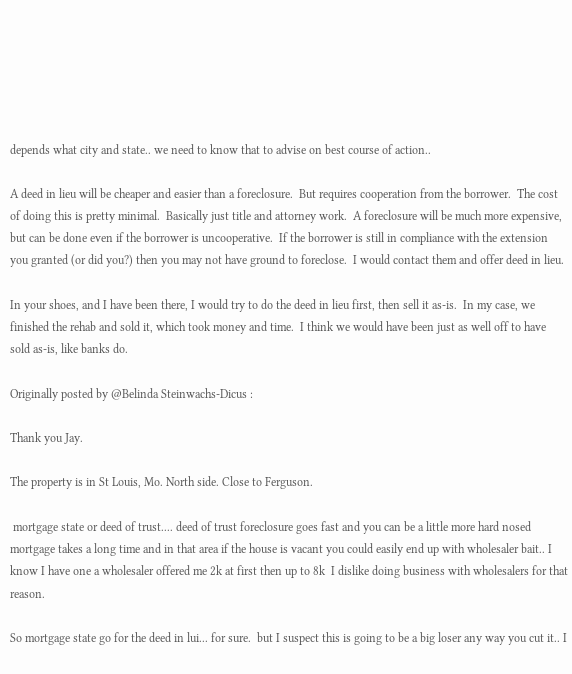depends what city and state.. we need to know that to advise on best course of action..

A deed in lieu will be cheaper and easier than a foreclosure.  But requires cooperation from the borrower.  The cost of doing this is pretty minimal.  Basically just title and attorney work.  A foreclosure will be much more expensive, but can be done even if the borrower is uncooperative.  If the borrower is still in compliance with the extension you granted (or did you?) then you may not have ground to foreclose.  I would contact them and offer deed in lieu.

In your shoes, and I have been there, I would try to do the deed in lieu first, then sell it as-is.  In my case, we finished the rehab and sold it, which took money and time.  I think we would have been just as well off to have sold as-is, like banks do.

Originally posted by @Belinda Steinwachs-Dicus :

Thank you Jay.

The property is in St Louis, Mo. North side. Close to Ferguson.

 mortgage state or deed of trust.... deed of trust foreclosure goes fast and you can be a little more hard nosed mortgage takes a long time and in that area if the house is vacant you could easily end up with wholesaler bait.. I know I have one a wholesaler offered me 2k at first then up to 8k  I dislike doing business with wholesalers for that reason.

So mortgage state go for the deed in lui... for sure.  but I suspect this is going to be a big loser any way you cut it.. I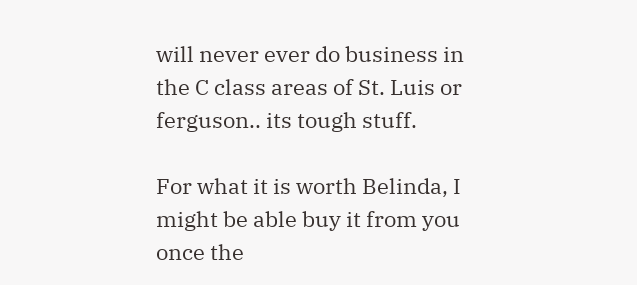will never ever do business in the C class areas of St. Luis or ferguson.. its tough stuff.

For what it is worth Belinda, I might be able buy it from you once the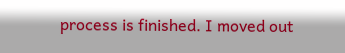process is finished. I moved out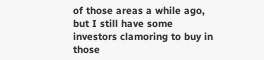of those areas a while ago, but I still have some investors clamoring to buy in those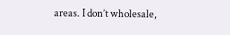areas. I don’t wholesale,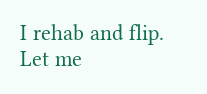I rehab and flip. Let me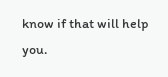know if that will help you.